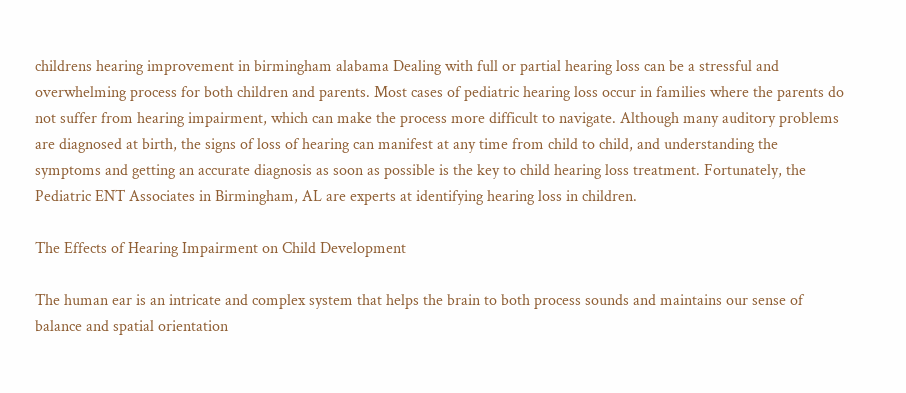childrens hearing improvement in birmingham alabama Dealing with full or partial hearing loss can be a stressful and overwhelming process for both children and parents. Most cases of pediatric hearing loss occur in families where the parents do not suffer from hearing impairment, which can make the process more difficult to navigate. Although many auditory problems are diagnosed at birth, the signs of loss of hearing can manifest at any time from child to child, and understanding the symptoms and getting an accurate diagnosis as soon as possible is the key to child hearing loss treatment. Fortunately, the Pediatric ENT Associates in Birmingham, AL are experts at identifying hearing loss in children.

The Effects of Hearing Impairment on Child Development

The human ear is an intricate and complex system that helps the brain to both process sounds and maintains our sense of balance and spatial orientation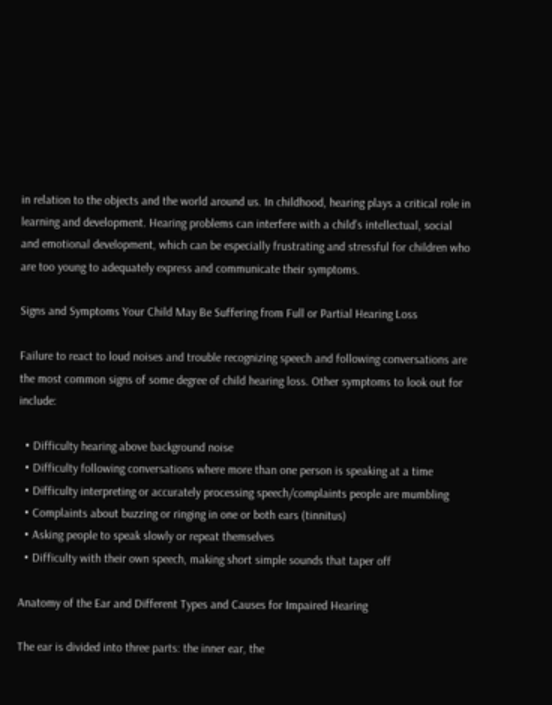in relation to the objects and the world around us. In childhood, hearing plays a critical role in learning and development. Hearing problems can interfere with a child’s intellectual, social and emotional development, which can be especially frustrating and stressful for children who are too young to adequately express and communicate their symptoms.

Signs and Symptoms Your Child May Be Suffering from Full or Partial Hearing Loss

Failure to react to loud noises and trouble recognizing speech and following conversations are the most common signs of some degree of child hearing loss. Other symptoms to look out for include:

  • Difficulty hearing above background noise
  • Difficulty following conversations where more than one person is speaking at a time
  • Difficulty interpreting or accurately processing speech/complaints people are mumbling
  • Complaints about buzzing or ringing in one or both ears (tinnitus)
  • Asking people to speak slowly or repeat themselves
  • Difficulty with their own speech, making short simple sounds that taper off

Anatomy of the Ear and Different Types and Causes for Impaired Hearing

The ear is divided into three parts: the inner ear, the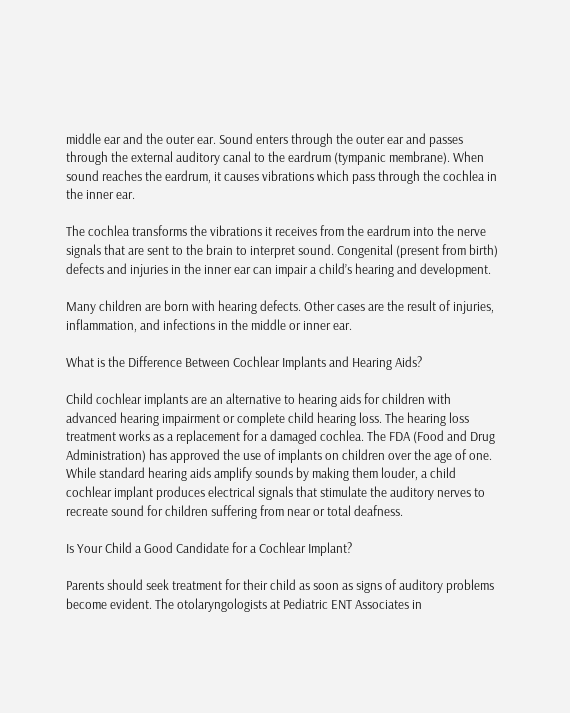middle ear and the outer ear. Sound enters through the outer ear and passes through the external auditory canal to the eardrum (tympanic membrane). When sound reaches the eardrum, it causes vibrations which pass through the cochlea in the inner ear.

The cochlea transforms the vibrations it receives from the eardrum into the nerve signals that are sent to the brain to interpret sound. Congenital (present from birth) defects and injuries in the inner ear can impair a child’s hearing and development.

Many children are born with hearing defects. Other cases are the result of injuries, inflammation, and infections in the middle or inner ear.

What is the Difference Between Cochlear Implants and Hearing Aids?

Child cochlear implants are an alternative to hearing aids for children with advanced hearing impairment or complete child hearing loss. The hearing loss treatment works as a replacement for a damaged cochlea. The FDA (Food and Drug Administration) has approved the use of implants on children over the age of one. While standard hearing aids amplify sounds by making them louder, a child cochlear implant produces electrical signals that stimulate the auditory nerves to recreate sound for children suffering from near or total deafness.

Is Your Child a Good Candidate for a Cochlear Implant?

Parents should seek treatment for their child as soon as signs of auditory problems become evident. The otolaryngologists at Pediatric ENT Associates in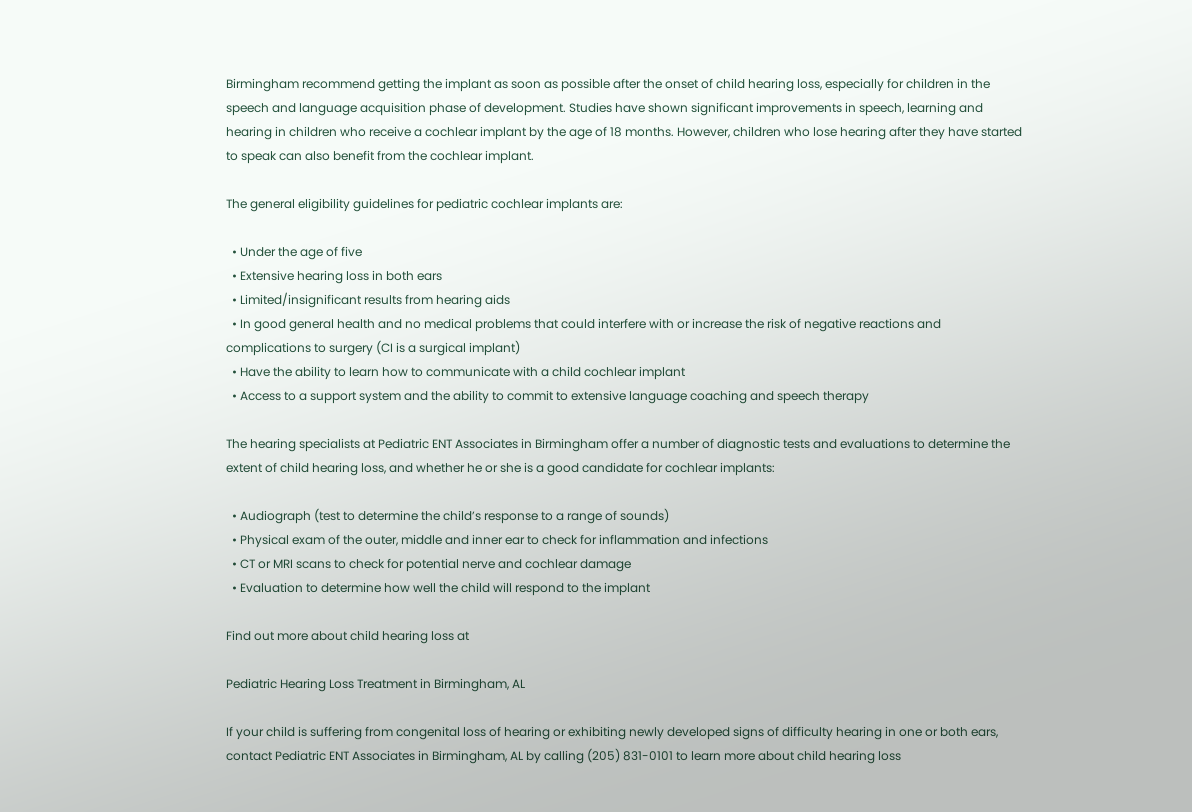Birmingham recommend getting the implant as soon as possible after the onset of child hearing loss, especially for children in the speech and language acquisition phase of development. Studies have shown significant improvements in speech, learning and hearing in children who receive a cochlear implant by the age of 18 months. However, children who lose hearing after they have started to speak can also benefit from the cochlear implant.

The general eligibility guidelines for pediatric cochlear implants are:

  • Under the age of five
  • Extensive hearing loss in both ears
  • Limited/insignificant results from hearing aids
  • In good general health and no medical problems that could interfere with or increase the risk of negative reactions and complications to surgery (CI is a surgical implant)
  • Have the ability to learn how to communicate with a child cochlear implant
  • Access to a support system and the ability to commit to extensive language coaching and speech therapy

The hearing specialists at Pediatric ENT Associates in Birmingham offer a number of diagnostic tests and evaluations to determine the extent of child hearing loss, and whether he or she is a good candidate for cochlear implants:

  • Audiograph (test to determine the child’s response to a range of sounds)
  • Physical exam of the outer, middle and inner ear to check for inflammation and infections
  • CT or MRI scans to check for potential nerve and cochlear damage
  • Evaluation to determine how well the child will respond to the implant

Find out more about child hearing loss at

Pediatric Hearing Loss Treatment in Birmingham, AL

If your child is suffering from congenital loss of hearing or exhibiting newly developed signs of difficulty hearing in one or both ears, contact Pediatric ENT Associates in Birmingham, AL by calling (205) 831-0101 to learn more about child hearing loss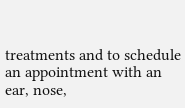treatments and to schedule an appointment with an ear, nose,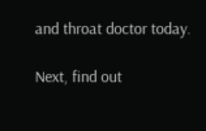and throat doctor today.

Next, find out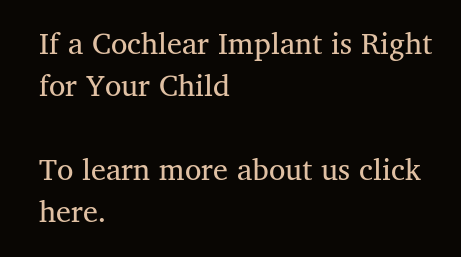If a Cochlear Implant is Right for Your Child

To learn more about us click here.